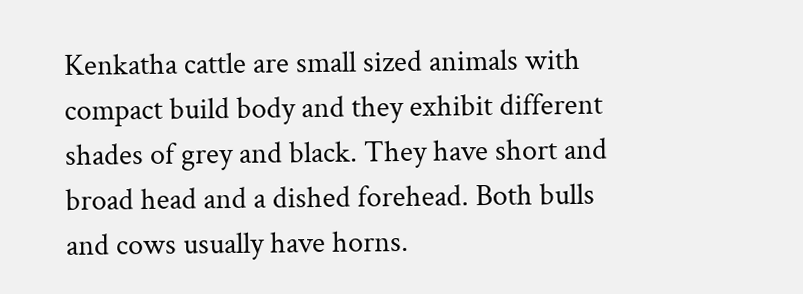Kenkatha cattle are small sized animals with compact build body and they exhibit different shades of grey and black. They have short and broad head and a dished forehead. Both bulls and cows usually have horns.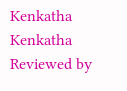Kenkatha Kenkatha Reviewed by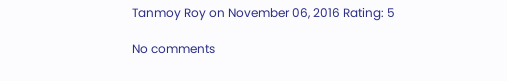Tanmoy Roy on November 06, 2016 Rating: 5

No comments